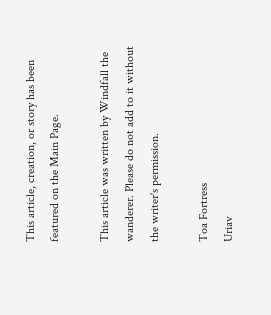This article, creation, or story has been featured on the Main Page.

This article was written by Windfall the wanderer. Please do not add to it without the writer's permission.

Toa Fortress
Uriav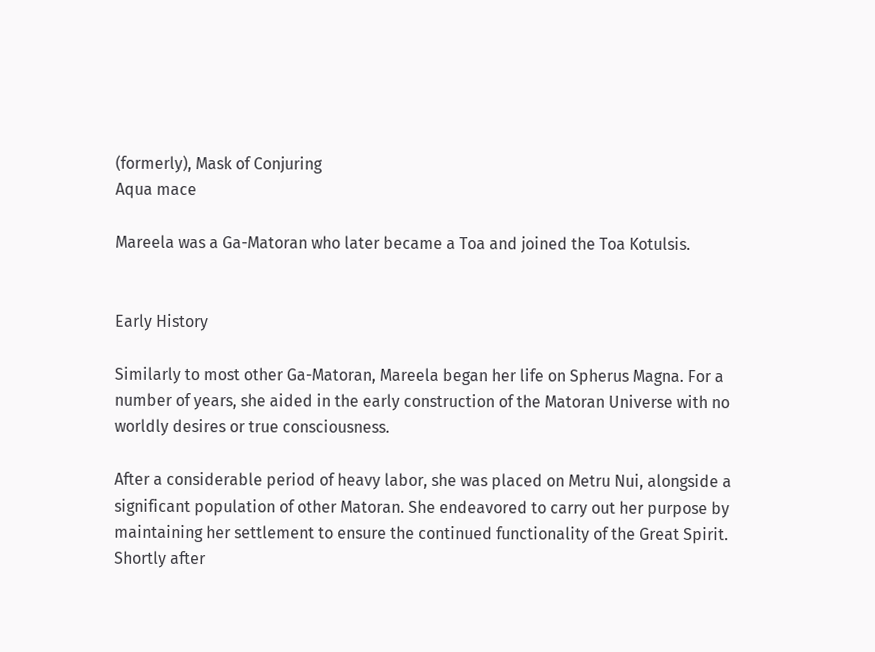(formerly), Mask of Conjuring
Aqua mace

Mareela was a Ga-Matoran who later became a Toa and joined the Toa Kotulsis.


Early History

Similarly to most other Ga-Matoran, Mareela began her life on Spherus Magna. For a number of years, she aided in the early construction of the Matoran Universe with no worldly desires or true consciousness.

After a considerable period of heavy labor, she was placed on Metru Nui, alongside a significant population of other Matoran. She endeavored to carry out her purpose by maintaining her settlement to ensure the continued functionality of the Great Spirit. Shortly after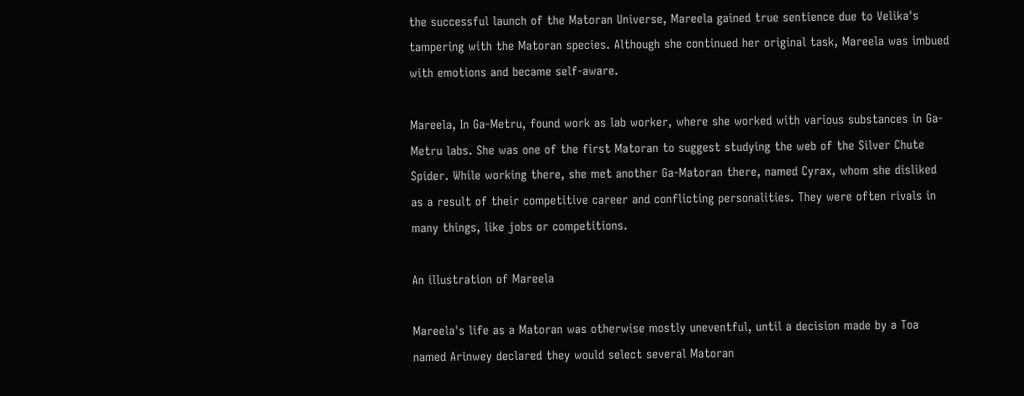the successful launch of the Matoran Universe, Mareela gained true sentience due to Velika's tampering with the Matoran species. Although she continued her original task, Mareela was imbued with emotions and became self-aware.

Mareela, In Ga-Metru, found work as lab worker, where she worked with various substances in Ga-Metru labs. She was one of the first Matoran to suggest studying the web of the Silver Chute Spider. While working there, she met another Ga-Matoran there, named Cyrax, whom she disliked as a result of their competitive career and conflicting personalities. They were often rivals in many things, like jobs or competitions.

An illustration of Mareela

Mareela's life as a Matoran was otherwise mostly uneventful, until a decision made by a Toa named Arinwey declared they would select several Matoran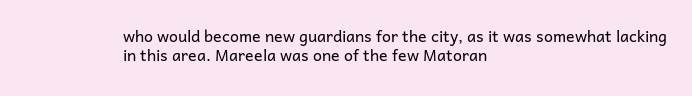who would become new guardians for the city, as it was somewhat lacking in this area. Mareela was one of the few Matoran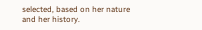selected, based on her nature and her history.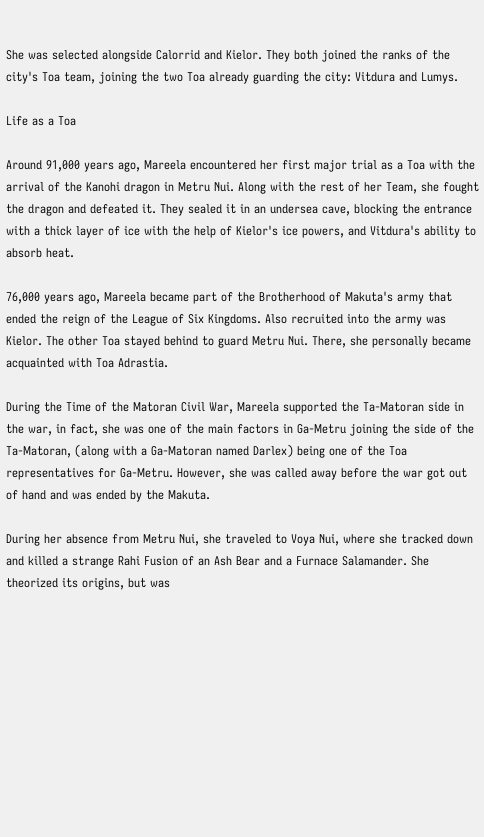She was selected alongside Calorrid and Kielor. They both joined the ranks of the city's Toa team, joining the two Toa already guarding the city: Vitdura and Lumys.

Life as a Toa

Around 91,000 years ago, Mareela encountered her first major trial as a Toa with the arrival of the Kanohi dragon in Metru Nui. Along with the rest of her Team, she fought the dragon and defeated it. They sealed it in an undersea cave, blocking the entrance with a thick layer of ice with the help of Kielor's ice powers, and Vitdura's ability to absorb heat.

76,000 years ago, Mareela became part of the Brotherhood of Makuta's army that ended the reign of the League of Six Kingdoms. Also recruited into the army was Kielor. The other Toa stayed behind to guard Metru Nui. There, she personally became acquainted with Toa Adrastia.

During the Time of the Matoran Civil War, Mareela supported the Ta-Matoran side in the war, in fact, she was one of the main factors in Ga-Metru joining the side of the Ta-Matoran, (along with a Ga-Matoran named Darlex) being one of the Toa representatives for Ga-Metru. However, she was called away before the war got out of hand and was ended by the Makuta.

During her absence from Metru Nui, she traveled to Voya Nui, where she tracked down and killed a strange Rahi Fusion of an Ash Bear and a Furnace Salamander. She theorized its origins, but was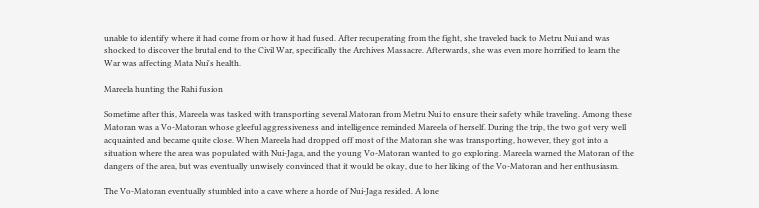unable to identify where it had come from or how it had fused. After recuperating from the fight, she traveled back to Metru Nui and was shocked to discover the brutal end to the Civil War, specifically the Archives Massacre. Afterwards, she was even more horrified to learn the War was affecting Mata Nui's health.

Mareela hunting the Rahi fusion

Sometime after this, Mareela was tasked with transporting several Matoran from Metru Nui to ensure their safety while traveling. Among these Matoran was a Vo-Matoran whose gleeful aggressiveness and intelligence reminded Mareela of herself. During the trip, the two got very well acquainted and became quite close. When Mareela had dropped off most of the Matoran she was transporting, however, they got into a situation where the area was populated with Nui-Jaga, and the young Vo-Matoran wanted to go exploring. Mareela warned the Matoran of the dangers of the area, but was eventually unwisely convinced that it would be okay, due to her liking of the Vo-Matoran and her enthusiasm.

The Vo-Matoran eventually stumbled into a cave where a horde of Nui-Jaga resided. A lone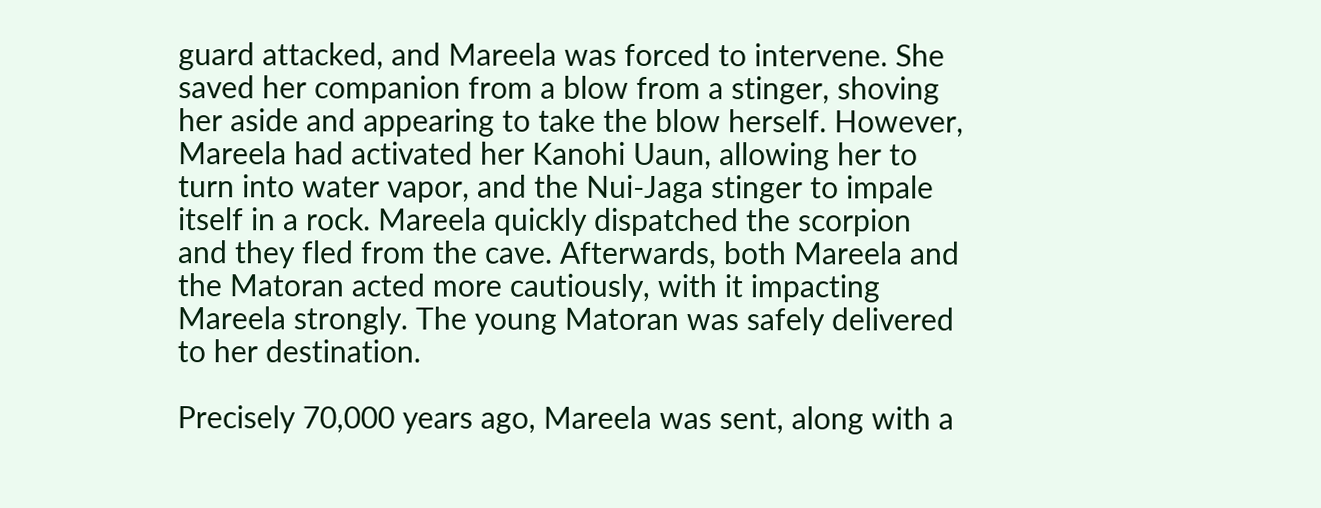guard attacked, and Mareela was forced to intervene. She saved her companion from a blow from a stinger, shoving her aside and appearing to take the blow herself. However, Mareela had activated her Kanohi Uaun, allowing her to turn into water vapor, and the Nui-Jaga stinger to impale itself in a rock. Mareela quickly dispatched the scorpion and they fled from the cave. Afterwards, both Mareela and the Matoran acted more cautiously, with it impacting Mareela strongly. The young Matoran was safely delivered to her destination.

Precisely 70,000 years ago, Mareela was sent, along with a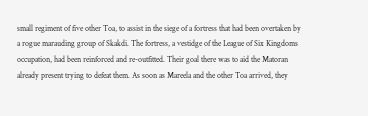small regiment of five other Toa, to assist in the siege of a fortress that had been overtaken by a rogue marauding group of Skakdi. The fortress, a vestidge of the League of Six Kingdoms occupation, had been reinforced and re-outfitted. Their goal there was to aid the Matoran already present trying to defeat them. As soon as Mareela and the other Toa arrived, they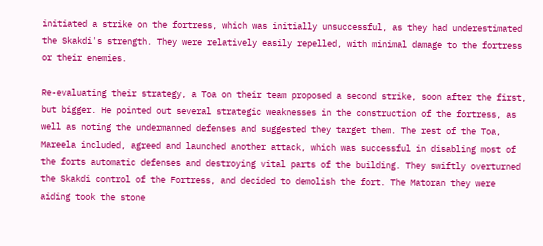initiated a strike on the fortress, which was initially unsuccessful, as they had underestimated the Skakdi's strength. They were relatively easily repelled, with minimal damage to the fortress or their enemies.

Re-evaluating their strategy, a Toa on their team proposed a second strike, soon after the first, but bigger. He pointed out several strategic weaknesses in the construction of the fortress, as well as noting the undermanned defenses and suggested they target them. The rest of the Toa, Mareela included, agreed and launched another attack, which was successful in disabling most of the forts automatic defenses and destroying vital parts of the building. They swiftly overturned the Skakdi control of the Fortress, and decided to demolish the fort. The Matoran they were aiding took the stone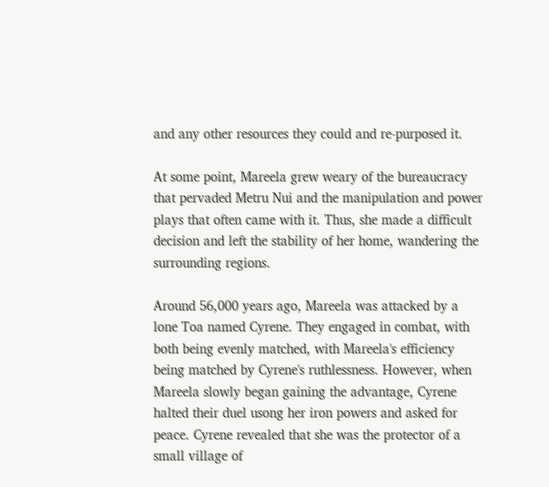and any other resources they could and re-purposed it.

At some point, Mareela grew weary of the bureaucracy that pervaded Metru Nui and the manipulation and power plays that often came with it. Thus, she made a difficult decision and left the stability of her home, wandering the surrounding regions.

Around 56,000 years ago, Mareela was attacked by a lone Toa named Cyrene. They engaged in combat, with both being evenly matched, with Mareela's efficiency being matched by Cyrene's ruthlessness. However, when Mareela slowly began gaining the advantage, Cyrene halted their duel usong her iron powers and asked for peace. Cyrene revealed that she was the protector of a small village of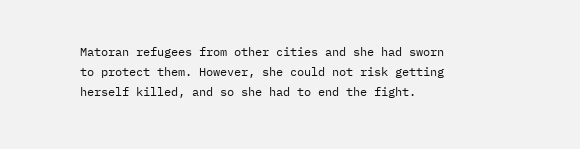Matoran refugees from other cities and she had sworn to protect them. However, she could not risk getting herself killed, and so she had to end the fight.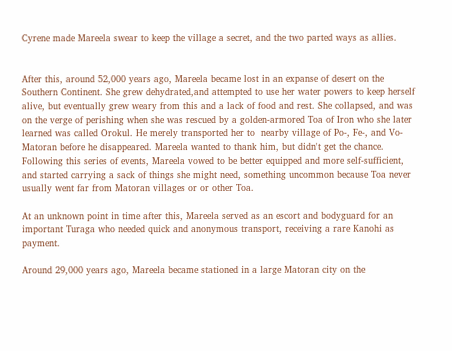Cyrene made Mareela swear to keep the village a secret, and the two parted ways as allies.


After this, around 52,000 years ago, Mareela became lost in an expanse of desert on the Southern Continent. She grew dehydrated,and attempted to use her water powers to keep herself alive, but eventually grew weary from this and a lack of food and rest. She collapsed, and was on the verge of perishing when she was rescued by a golden-armored Toa of Iron who she later learned was called Orokul. He merely transported her to  nearby village of Po-, Fe-, and Vo-Matoran before he disappeared. Mareela wanted to thank him, but didn't get the chance. Following this series of events, Mareela vowed to be better equipped and more self-sufficient, and started carrying a sack of things she might need, something uncommon because Toa never usually went far from Matoran villages or or other Toa.

At an unknown point in time after this, Mareela served as an escort and bodyguard for an important Turaga who needed quick and anonymous transport, receiving a rare Kanohi as payment.

Around 29,000 years ago, Mareela became stationed in a large Matoran city on the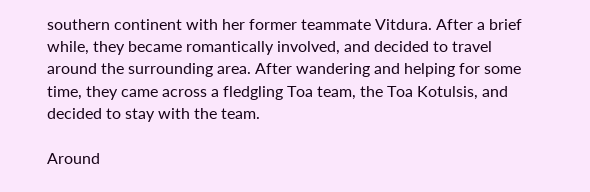southern continent with her former teammate Vitdura. After a brief while, they became romantically involved, and decided to travel around the surrounding area. After wandering and helping for some time, they came across a fledgling Toa team, the Toa Kotulsis, and decided to stay with the team.

Around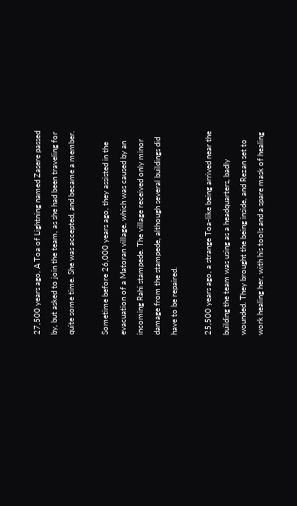27,500 years ago, A Toa of Lightning named Zasere passed by, but asked to join the team, as she had been traveling for quite some time. She was accepted, and became a member.

Sometime before 26,000 years ago, they assisted in the evacuation of a Matoran village, which was caused by an incoming Rahi stampede. The village received only minor damage from the stampede, although several buildings did have to be repaired.

25,500 years ago, a strange Toa-like being arrived near the building the team was using as a headquarters, badly wounded. They brought the being inside, and Rezan set to work healing her, with his tools and a spare mask of healing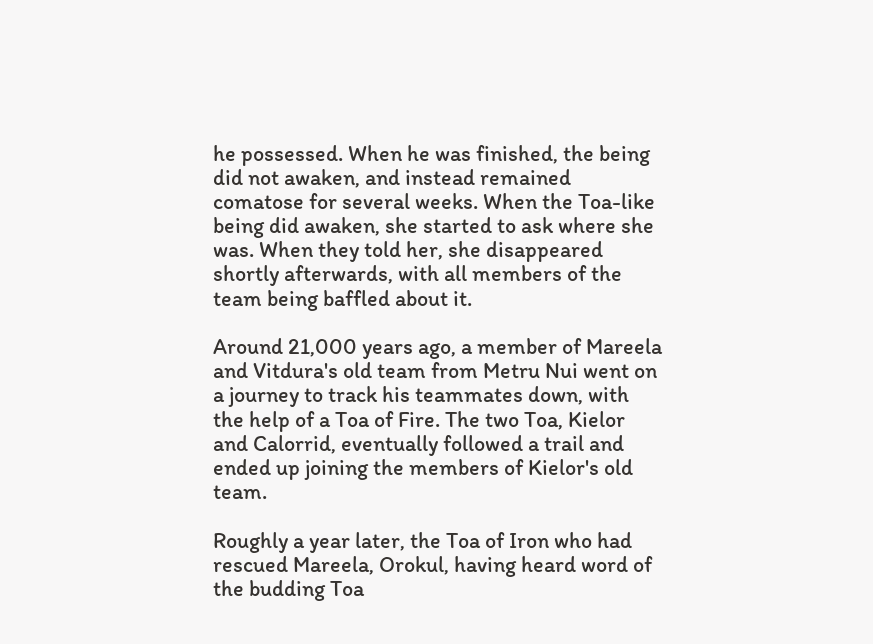he possessed. When he was finished, the being did not awaken, and instead remained comatose for several weeks. When the Toa-like being did awaken, she started to ask where she was. When they told her, she disappeared shortly afterwards, with all members of the team being baffled about it.

Around 21,000 years ago, a member of Mareela and Vitdura's old team from Metru Nui went on a journey to track his teammates down, with the help of a Toa of Fire. The two Toa, Kielor and Calorrid, eventually followed a trail and ended up joining the members of Kielor's old team.

Roughly a year later, the Toa of Iron who had rescued Mareela, Orokul, having heard word of the budding Toa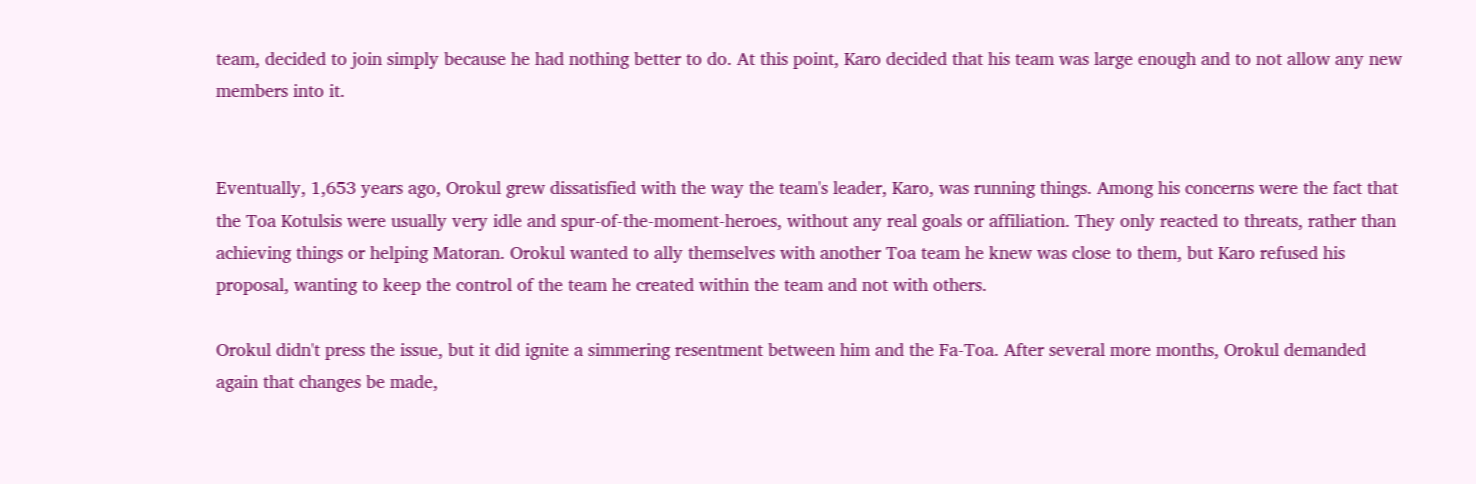team, decided to join simply because he had nothing better to do. At this point, Karo decided that his team was large enough and to not allow any new members into it.


Eventually, 1,653 years ago, Orokul grew dissatisfied with the way the team's leader, Karo, was running things. Among his concerns were the fact that the Toa Kotulsis were usually very idle and spur-of-the-moment-heroes, without any real goals or affiliation. They only reacted to threats, rather than achieving things or helping Matoran. Orokul wanted to ally themselves with another Toa team he knew was close to them, but Karo refused his proposal, wanting to keep the control of the team he created within the team and not with others.

Orokul didn't press the issue, but it did ignite a simmering resentment between him and the Fa-Toa. After several more months, Orokul demanded again that changes be made,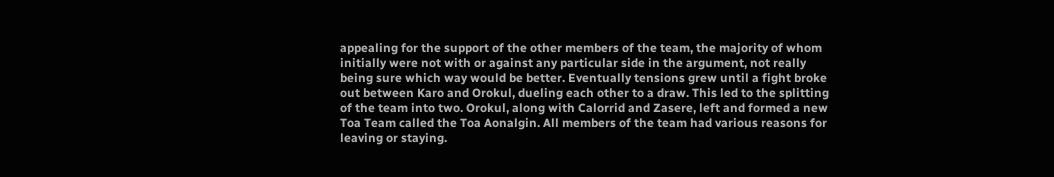appealing for the support of the other members of the team, the majority of whom initially were not with or against any particular side in the argument, not really being sure which way would be better. Eventually tensions grew until a fight broke out between Karo and Orokul, dueling each other to a draw. This led to the splitting of the team into two. Orokul, along with Calorrid and Zasere, left and formed a new Toa Team called the Toa Aonalgin. All members of the team had various reasons for leaving or staying.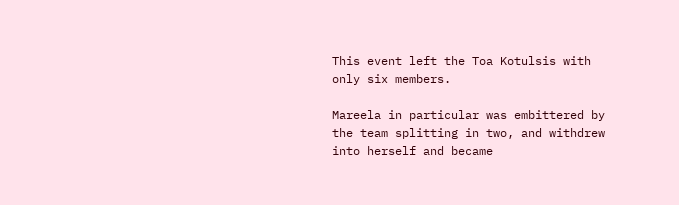This event left the Toa Kotulsis with only six members.

Mareela in particular was embittered by the team splitting in two, and withdrew into herself and became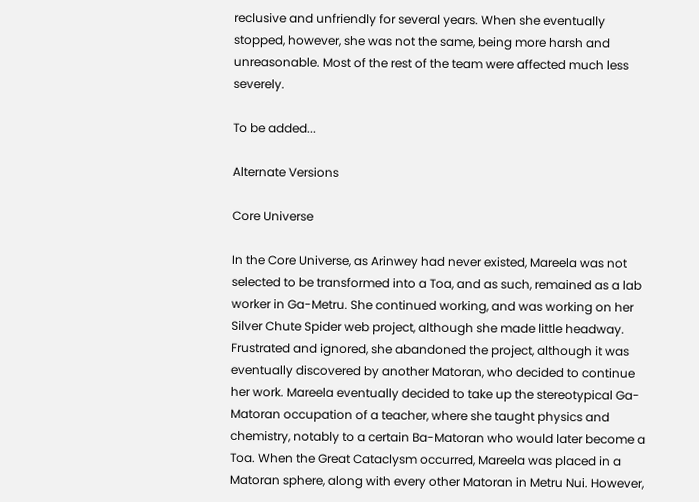reclusive and unfriendly for several years. When she eventually stopped, however, she was not the same, being more harsh and unreasonable. Most of the rest of the team were affected much less severely.

To be added...

Alternate Versions

Core Universe

In the Core Universe, as Arinwey had never existed, Mareela was not selected to be transformed into a Toa, and as such, remained as a lab worker in Ga-Metru. She continued working, and was working on her Silver Chute Spider web project, although she made little headway. Frustrated and ignored, she abandoned the project, although it was eventually discovered by another Matoran, who decided to continue her work. Mareela eventually decided to take up the stereotypical Ga-Matoran occupation of a teacher, where she taught physics and chemistry, notably to a certain Ba-Matoran who would later become a Toa. When the Great Cataclysm occurred, Mareela was placed in a Matoran sphere, along with every other Matoran in Metru Nui. However,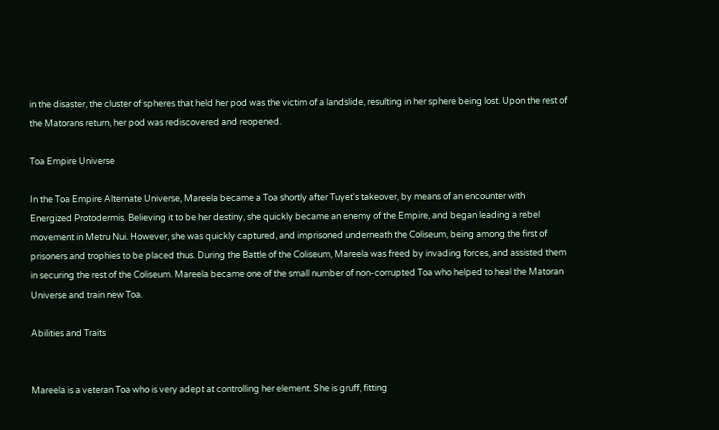in the disaster, the cluster of spheres that held her pod was the victim of a landslide, resulting in her sphere being lost. Upon the rest of the Matorans return, her pod was rediscovered and reopened.

Toa Empire Universe

In the Toa Empire Alternate Universe, Mareela became a Toa shortly after Tuyet's takeover, by means of an encounter with Energized Protodermis. Believing it to be her destiny, she quickly became an enemy of the Empire, and began leading a rebel movement in Metru Nui. However, she was quickly captured, and imprisoned underneath the Coliseum, being among the first of prisoners and trophies to be placed thus. During the Battle of the Coliseum, Mareela was freed by invading forces, and assisted them in securing the rest of the Coliseum. Mareela became one of the small number of non-corrupted Toa who helped to heal the Matoran Universe and train new Toa.

Abilities and Traits


Mareela is a veteran Toa who is very adept at controlling her element. She is gruff, fitting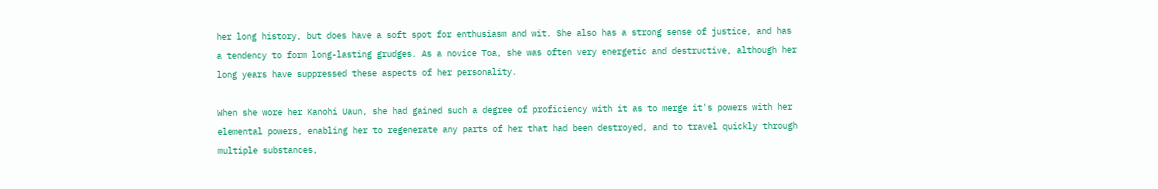her long history, but does have a soft spot for enthusiasm and wit. She also has a strong sense of justice, and has a tendency to form long-lasting grudges. As a novice Toa, she was often very energetic and destructive, although her long years have suppressed these aspects of her personality.

When she wore her Kanohi Uaun, she had gained such a degree of proficiency with it as to merge it's powers with her elemental powers, enabling her to regenerate any parts of her that had been destroyed, and to travel quickly through multiple substances,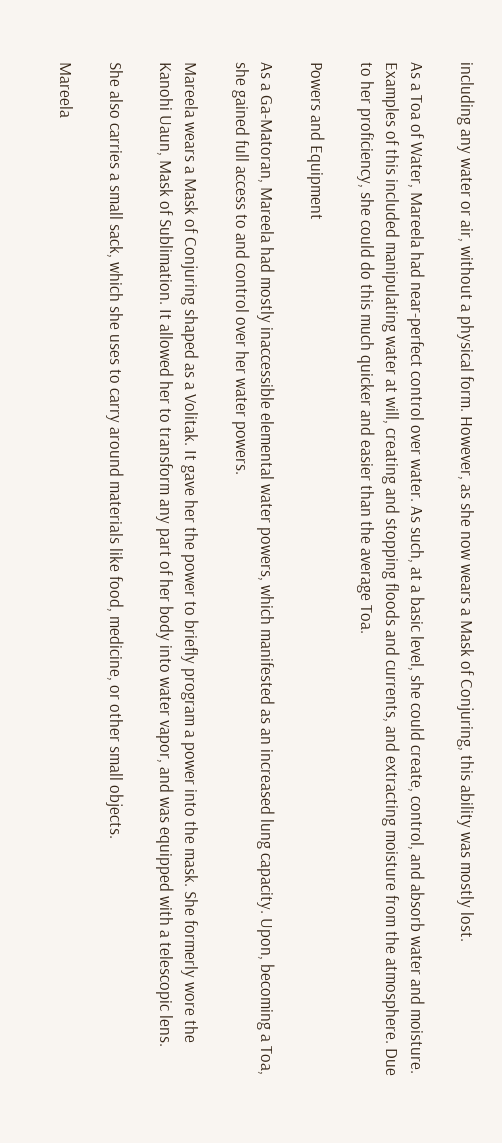including any water or air, without a physical form. However, as she now wears a Mask of Conjuring, this ability was mostly lost.

As a Toa of Water, Mareela had near-perfect control over water. As such, at a basic level, she could create, control, and absorb water and moisture. Examples of this included manipulating water at will, creating and stopping floods and currents, and extracting moisture from the atmosphere. Due to her proficiency, she could do this much quicker and easier than the average Toa.

Powers and Equipment

As a Ga-Matoran, Mareela had mostly inaccessible elemental water powers, which manifested as an increased lung capacity. Upon, becoming a Toa, she gained full access to and control over her water powers.

Mareela wears a Mask of Conjuring shaped as a Volitak. It gave her the power to briefly program a power into the mask. She formerly wore the Kanohi Uaun, Mask of Sublimation. It allowed her to transform any part of her body into water vapor, and was equipped with a telescopic lens.

She also carries a small sack, which she uses to carry around materials like food, medicine, or other small objects.

Mareela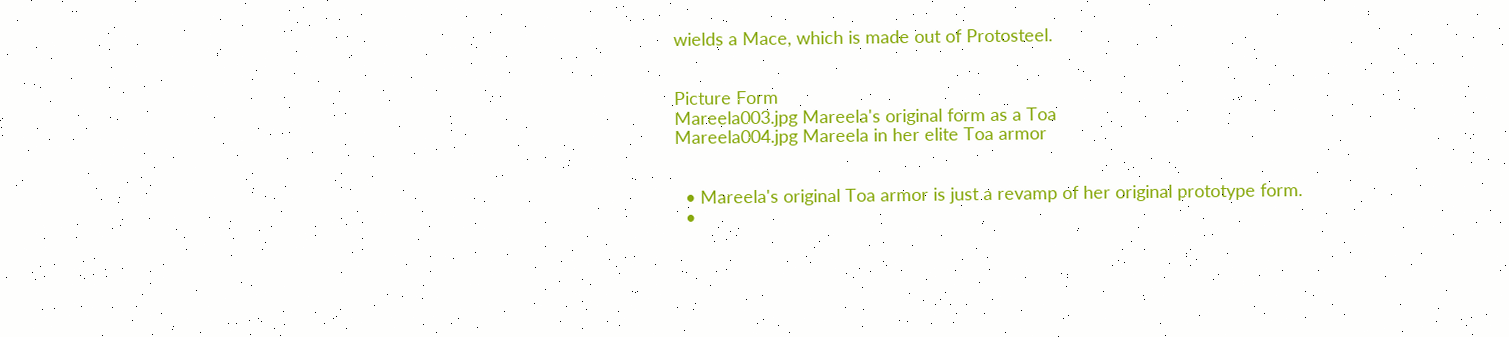wields a Mace, which is made out of Protosteel.


Picture Form
Mareela003.jpg Mareela's original form as a Toa
Mareela004.jpg Mareela in her elite Toa armor


  • Mareela's original Toa armor is just a revamp of her original prototype form.
  •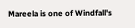Mareela is one of Windfall's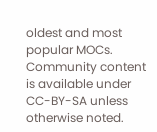oldest and most popular MOCs.
Community content is available under CC-BY-SA unless otherwise noted.